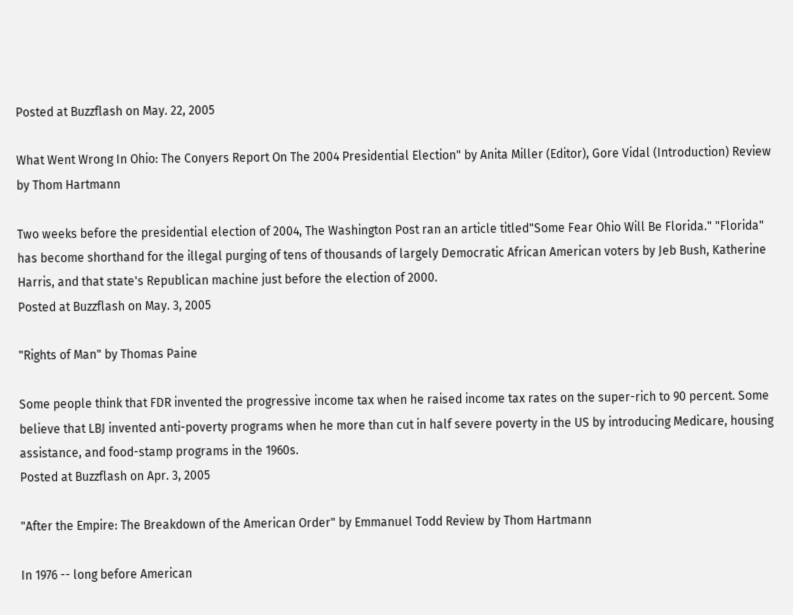Posted at Buzzflash on May. 22, 2005

What Went Wrong In Ohio: The Conyers Report On The 2004 Presidential Election" by Anita Miller (Editor), Gore Vidal (Introduction) Review by Thom Hartmann

Two weeks before the presidential election of 2004, The Washington Post ran an article titled"Some Fear Ohio Will Be Florida." "Florida" has become shorthand for the illegal purging of tens of thousands of largely Democratic African American voters by Jeb Bush, Katherine Harris, and that state's Republican machine just before the election of 2000.
Posted at Buzzflash on May. 3, 2005

"Rights of Man" by Thomas Paine

Some people think that FDR invented the progressive income tax when he raised income tax rates on the super-rich to 90 percent. Some believe that LBJ invented anti-poverty programs when he more than cut in half severe poverty in the US by introducing Medicare, housing assistance, and food-stamp programs in the 1960s.
Posted at Buzzflash on Apr. 3, 2005

"After the Empire: The Breakdown of the American Order" by Emmanuel Todd Review by Thom Hartmann

In 1976 -- long before American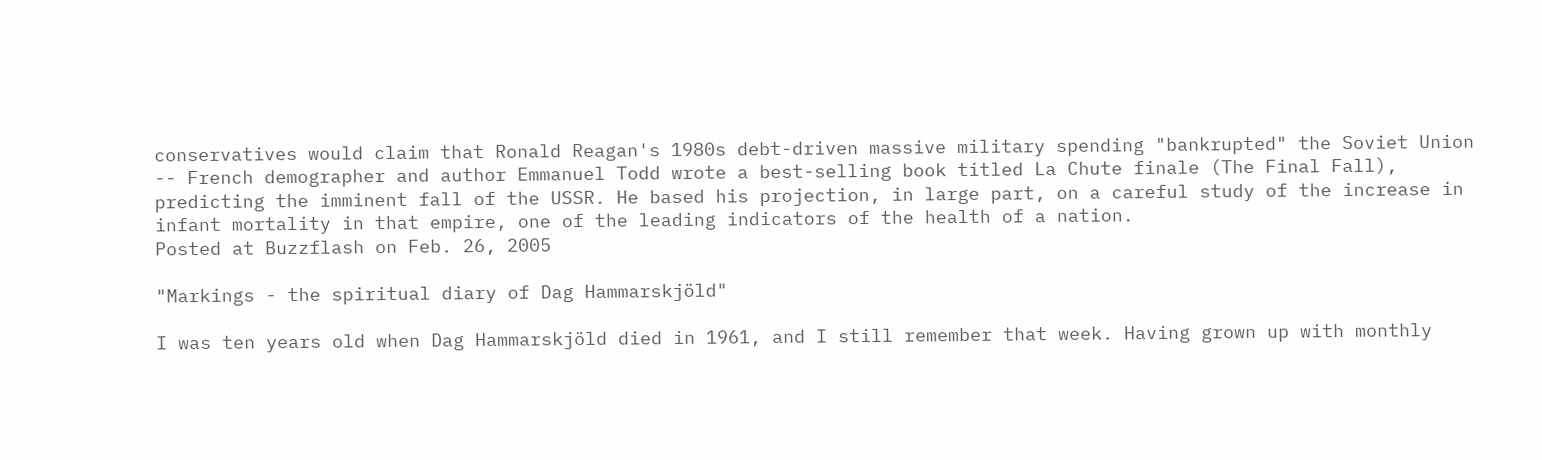conservatives would claim that Ronald Reagan's 1980s debt-driven massive military spending "bankrupted" the Soviet Union -- French demographer and author Emmanuel Todd wrote a best-selling book titled La Chute finale (The Final Fall), predicting the imminent fall of the USSR. He based his projection, in large part, on a careful study of the increase in infant mortality in that empire, one of the leading indicators of the health of a nation.
Posted at Buzzflash on Feb. 26, 2005

"Markings - the spiritual diary of Dag Hammarskjöld"

I was ten years old when Dag Hammarskjöld died in 1961, and I still remember that week. Having grown up with monthly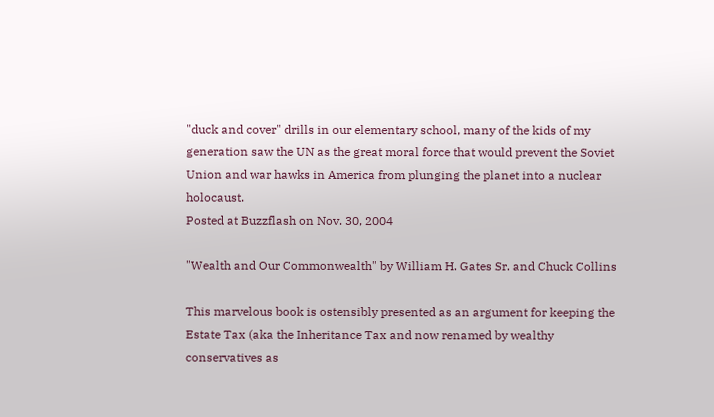"duck and cover" drills in our elementary school, many of the kids of my generation saw the UN as the great moral force that would prevent the Soviet Union and war hawks in America from plunging the planet into a nuclear holocaust.
Posted at Buzzflash on Nov. 30, 2004

"Wealth and Our Commonwealth" by William H. Gates Sr. and Chuck Collins

This marvelous book is ostensibly presented as an argument for keeping the Estate Tax (aka the Inheritance Tax and now renamed by wealthy conservatives as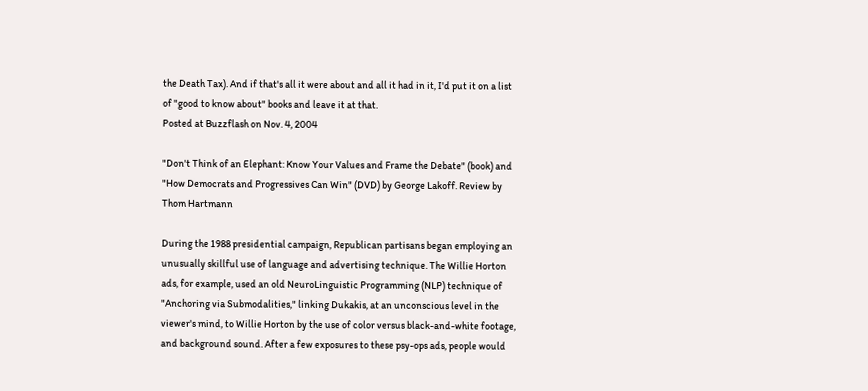the Death Tax). And if that's all it were about and all it had in it, I'd put it on a list of "good to know about" books and leave it at that.
Posted at Buzzflash on Nov. 4, 2004

"Don't Think of an Elephant: Know Your Values and Frame the Debate" (book) and "How Democrats and Progressives Can Win" (DVD) by George Lakoff. Review by Thom Hartmann

During the 1988 presidential campaign, Republican partisans began employing an unusually skillful use of language and advertising technique. The Willie Horton ads, for example, used an old NeuroLinguistic Programming (NLP) technique of "Anchoring via Submodalities," linking Dukakis, at an unconscious level in the viewer's mind, to Willie Horton by the use of color versus black-and-white footage, and background sound. After a few exposures to these psy-ops ads, people would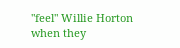"feel" Willie Horton when they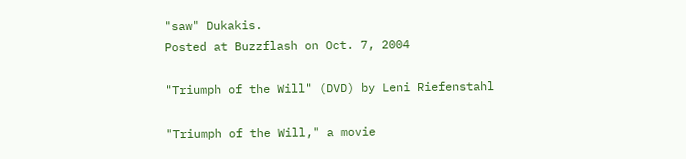"saw" Dukakis.
Posted at Buzzflash on Oct. 7, 2004

"Triumph of the Will" (DVD) by Leni Riefenstahl

"Triumph of the Will," a movie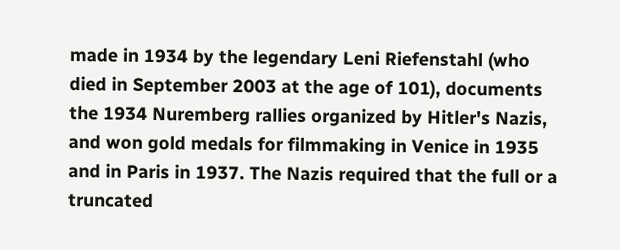made in 1934 by the legendary Leni Riefenstahl (who died in September 2003 at the age of 101), documents the 1934 Nuremberg rallies organized by Hitler's Nazis, and won gold medals for filmmaking in Venice in 1935 and in Paris in 1937. The Nazis required that the full or a truncated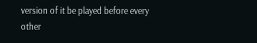version of it be played before every other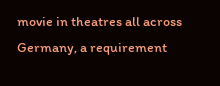movie in theatres all across Germany, a requirement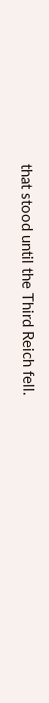that stood until the Third Reich fell.